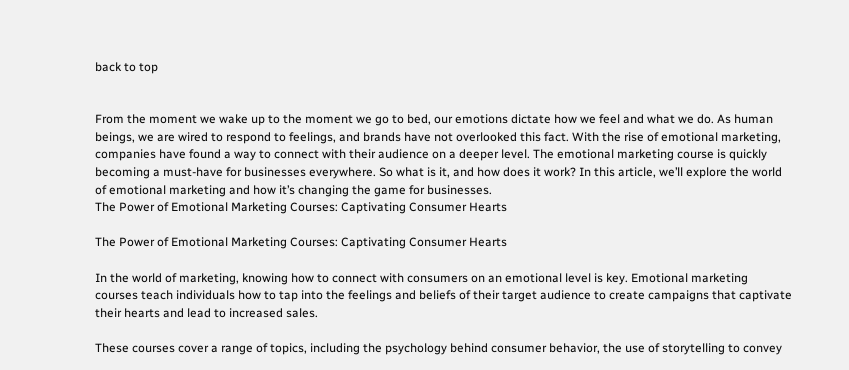back to top


From the moment we wake up to the moment we go to bed, our emotions dictate how we feel and what we do. As human beings, we are wired to respond to feelings, and brands have not overlooked this fact. With the rise of emotional marketing, companies have found a way to connect with their audience on a deeper level. The emotional marketing course is quickly becoming a must-have for businesses everywhere. So what is it, and how does it work? In this article, we’ll explore the world of emotional marketing and how it’s changing the game for businesses.
The Power of Emotional Marketing Courses: Captivating Consumer Hearts

The Power of Emotional Marketing Courses: Captivating Consumer Hearts

In the world of marketing, knowing how to connect with consumers on an emotional level is key. Emotional marketing courses teach individuals how to tap into the feelings and beliefs of their target audience to create campaigns that captivate their hearts and lead to increased sales.

These courses cover a range of topics, including the psychology behind consumer behavior, the use of storytelling to convey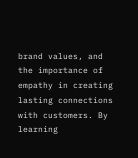brand values, and the importance of empathy in creating lasting connections with customers. By learning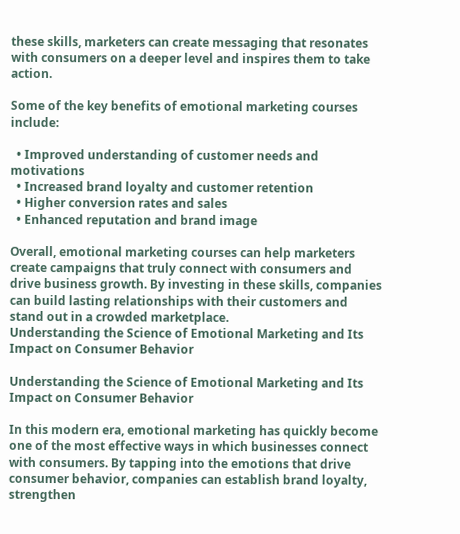these skills, marketers can create messaging that resonates with consumers on a deeper level and inspires them to take action.

Some of the key benefits of emotional marketing courses include:

  • Improved understanding of customer needs and motivations
  • Increased brand loyalty and customer retention
  • Higher conversion rates and sales
  • Enhanced reputation and brand image

Overall, emotional marketing courses can help marketers create campaigns that truly connect with consumers and drive business growth. By investing in these skills, companies can build lasting relationships with their customers and stand out in a crowded marketplace.
Understanding the Science of Emotional Marketing and Its Impact on Consumer Behavior

Understanding the Science of Emotional Marketing and Its Impact on Consumer Behavior

In this modern era, emotional marketing has quickly become one of the most effective ways in which businesses connect with consumers. By tapping into the emotions that drive consumer behavior, companies can establish brand loyalty, strengthen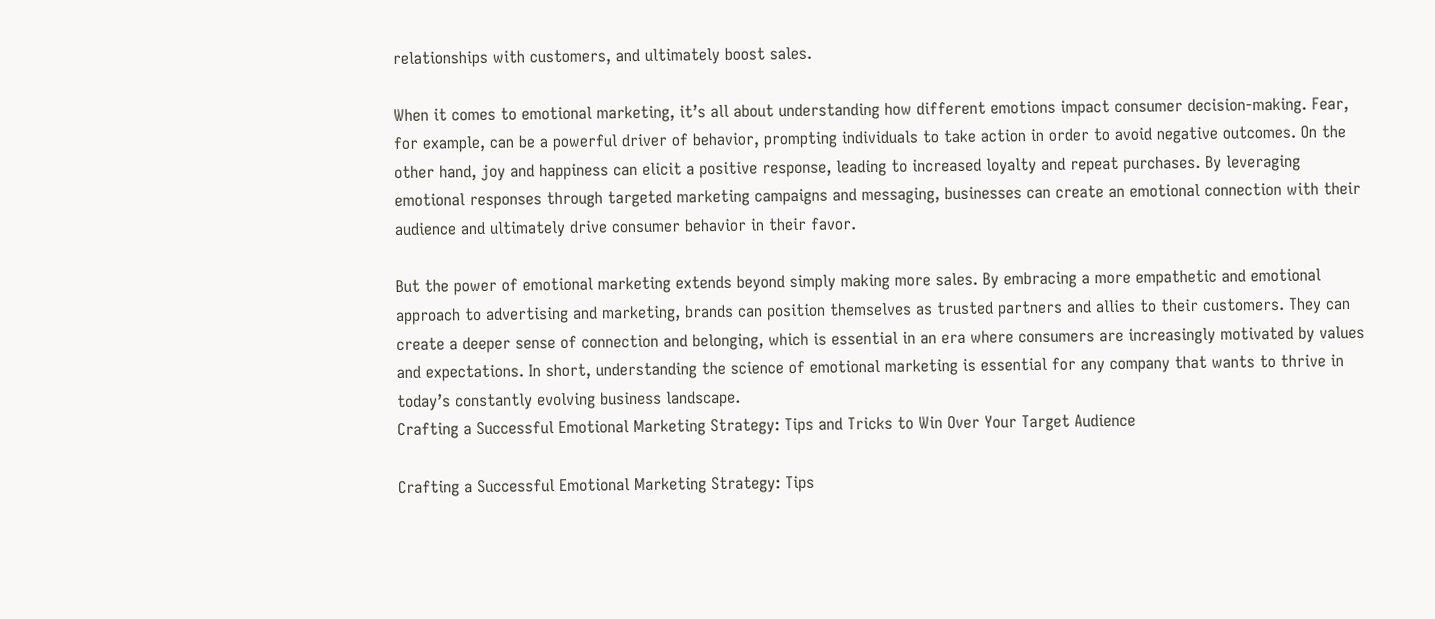relationships with customers, and ultimately boost sales.

When it comes to emotional marketing, it’s all about understanding how different emotions impact consumer decision-making. Fear, for example, can be a powerful driver of behavior, prompting individuals to take action in order to avoid negative outcomes. On the other hand, joy and happiness can elicit a positive response, leading to increased loyalty and repeat purchases. By leveraging emotional responses through targeted marketing campaigns and messaging, businesses can create an emotional connection with their audience and ultimately drive consumer behavior in their favor.

But the power of emotional marketing extends beyond simply making more sales. By embracing a more empathetic and emotional approach to advertising and marketing, brands can position themselves as trusted partners and allies to their customers. They can create a deeper sense of connection and belonging, which is essential in an era where consumers are increasingly motivated by values and expectations. In short, understanding the science of emotional marketing is essential for any company that wants to thrive in today’s constantly evolving business landscape.
Crafting a Successful Emotional Marketing Strategy: Tips and Tricks to Win Over Your Target Audience

Crafting a Successful Emotional Marketing Strategy: Tips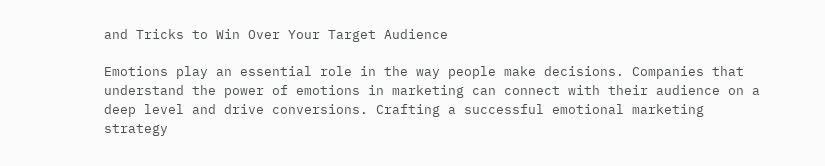and Tricks to Win Over Your Target Audience

Emotions play an essential role in the way people make decisions. Companies that understand the power of emotions in marketing can connect with their audience on a deep level and drive conversions. Crafting a successful emotional marketing strategy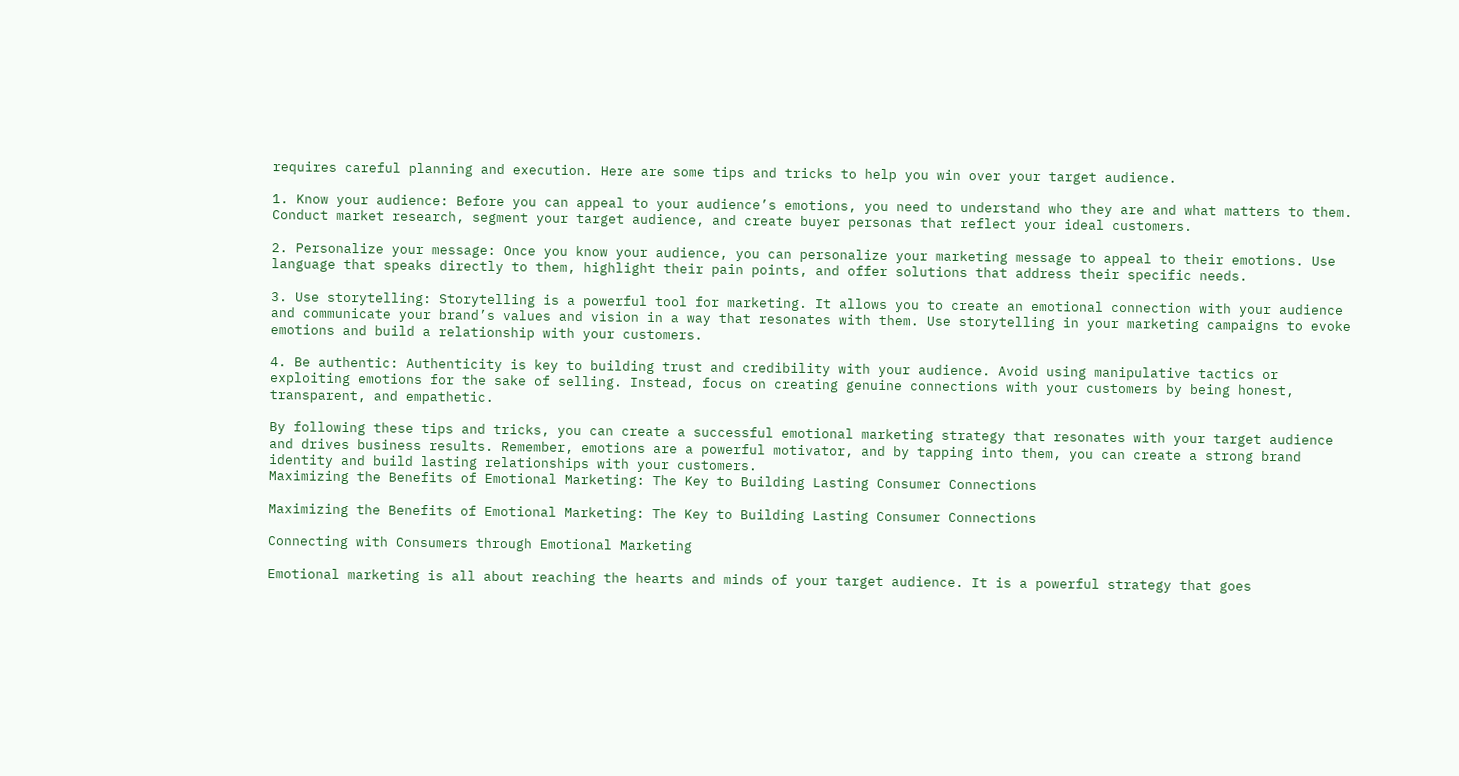requires careful planning and execution. Here are some tips and tricks to help you win over your target audience.

1. Know your audience: Before you can appeal to your audience’s emotions, you need to understand who they are and what matters to them. Conduct market research, segment your target audience, and create buyer personas that reflect your ideal customers.

2. Personalize your message: Once you know your audience, you can personalize your marketing message to appeal to their emotions. Use language that speaks directly to them, highlight their pain points, and offer solutions that address their specific needs.

3. Use storytelling: Storytelling is a powerful tool for marketing. It allows you to create an emotional connection with your audience and communicate your brand’s values and vision in a way that resonates with them. Use storytelling in your marketing campaigns to evoke emotions and build a relationship with your customers.

4. Be authentic: Authenticity is key to building trust and credibility with your audience. Avoid using manipulative tactics or exploiting emotions for the sake of selling. Instead, focus on creating genuine connections with your customers by being honest, transparent, and empathetic.

By following these tips and tricks, you can create a successful emotional marketing strategy that resonates with your target audience and drives business results. Remember, emotions are a powerful motivator, and by tapping into them, you can create a strong brand identity and build lasting relationships with your customers.
Maximizing the Benefits of Emotional Marketing: The Key to Building Lasting Consumer Connections

Maximizing the Benefits of Emotional Marketing: The Key to Building Lasting Consumer Connections

Connecting with Consumers through Emotional Marketing

Emotional marketing is all about reaching the hearts and minds of your target audience. It is a powerful strategy that goes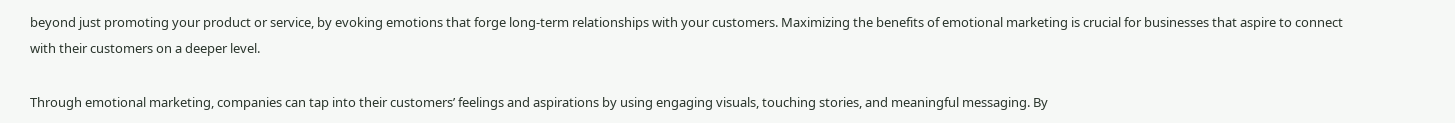beyond just promoting your product or service, by evoking emotions that forge long-term relationships with your customers. Maximizing the benefits of emotional marketing is crucial for businesses that aspire to connect with their customers on a deeper level.

Through emotional marketing, companies can tap into their customers’ feelings and aspirations by using engaging visuals, touching stories, and meaningful messaging. By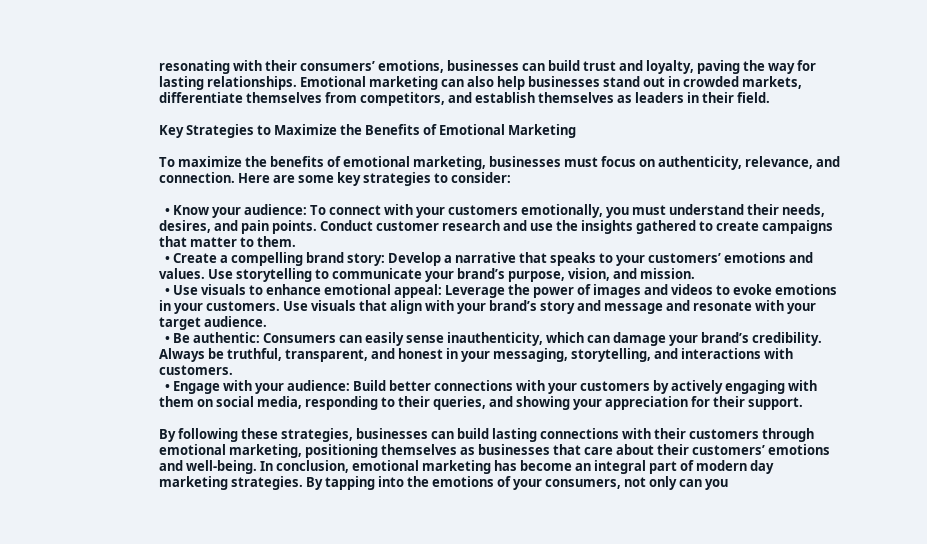resonating with their consumers’ emotions, businesses can build trust and loyalty, paving the way for lasting relationships. Emotional marketing can also help businesses stand out in crowded markets, differentiate themselves from competitors, and establish themselves as leaders in their field.

Key Strategies to Maximize the Benefits of Emotional Marketing

To maximize the benefits of emotional marketing, businesses must focus on authenticity, relevance, and connection. Here are some key strategies to consider:

  • Know your audience: To connect with your customers emotionally, you must understand their needs, desires, and pain points. Conduct customer research and use the insights gathered to create campaigns that matter to them.
  • Create a compelling brand story: Develop a narrative that speaks to your customers’ emotions and values. Use storytelling to communicate your brand’s purpose, vision, and mission.
  • Use visuals to enhance emotional appeal: Leverage the power of images and videos to evoke emotions in your customers. Use visuals that align with your brand’s story and message and resonate with your target audience.
  • Be authentic: Consumers can easily sense inauthenticity, which can damage your brand’s credibility. Always be truthful, transparent, and honest in your messaging, storytelling, and interactions with customers.
  • Engage with your audience: Build better connections with your customers by actively engaging with them on social media, responding to their queries, and showing your appreciation for their support.

By following these strategies, businesses can build lasting connections with their customers through emotional marketing, positioning themselves as businesses that care about their customers’ emotions and well-being. In conclusion, emotional marketing has become an integral part of modern day marketing strategies. By tapping into the emotions of your consumers, not only can you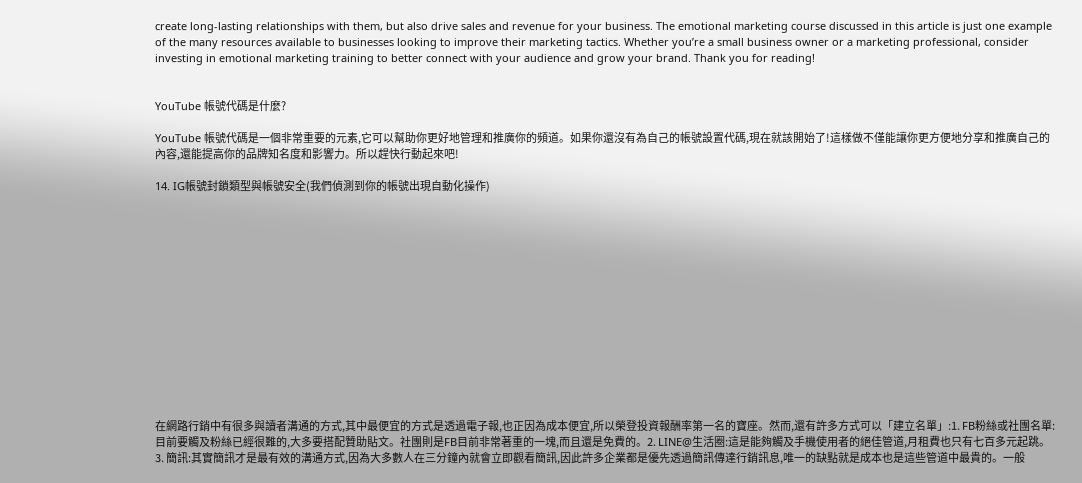create long-lasting relationships with them, but also drive sales and revenue for your business. The emotional marketing course discussed in this article is just one example of the many resources available to businesses looking to improve their marketing tactics. Whether you’re a small business owner or a marketing professional, consider investing in emotional marketing training to better connect with your audience and grow your brand. Thank you for reading!


YouTube 帳號代碼是什麼?

YouTube 帳號代碼是一個非常重要的元素,它可以幫助你更好地管理和推廣你的頻道。如果你還沒有為自己的帳號設置代碼,現在就該開始了!這樣做不僅能讓你更方便地分享和推廣自己的內容,還能提高你的品牌知名度和影響力。所以趕快行動起來吧!

14. IG帳號封鎖類型與帳號安全(我們偵測到你的帳號出現自動化操作)














在網路行銷中有很多與讀者溝通的方式,其中最便宜的方式是透過電子報,也正因為成本便宜,所以榮登投資報酬率第一名的寶座。然而,還有許多方式可以「建立名單」:1. FB粉絲或社團名單:目前要觸及粉絲已經很難的,大多要搭配贊助貼文。社團則是FB目前非常著重的一塊,而且還是免費的。2. LINE@生活圈:這是能夠觸及手機使用者的絕佳管道,月租費也只有七百多元起跳。3. 簡訊:其實簡訊才是最有效的溝通方式,因為大多數人在三分鐘內就會立即觀看簡訊,因此許多企業都是優先透過簡訊傳達行銷訊息,唯一的缺點就是成本也是這些管道中最貴的。一般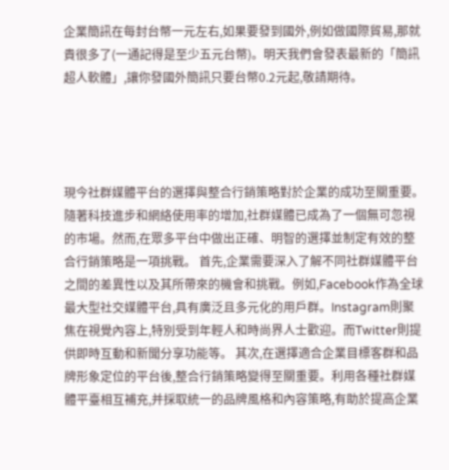企業簡訊在每封台幣一元左右,如果要發到國外,例如做國際貿易,那就貴很多了(一通記得是至少五元台幣)。明天我們會發表最新的「簡訊超人軟體」,讓你發國外簡訊只要台幣0.2元起,敬請期待。




現今社群媒體平台的選擇與整合行銷策略對於企業的成功至關重要。隨著科技進步和網絡使用率的增加,社群媒體已成為了一個無可忽視的市場。然而,在眾多平台中做出正確、明智的選擇並制定有效的整合行銷策略是一項挑戰。 首先,企業需要深入了解不同社群媒體平台之間的差異性以及其所帶來的機會和挑戰。例如,Facebook作為全球最大型社交媒體平台,具有廣泛且多元化的用戶群。Instagram則聚焦在視覺內容上,特別受到年輕人和時尚界人士歡迎。而Twitter則提供即時互動和新聞分享功能等。 其次,在選擇適合企業目標客群和品牌形象定位的平台後,整合行銷策略變得至關重要。利用各種社群媒體平臺相互補充,并採取統一的品牌風格和內容策略,有助於提高企業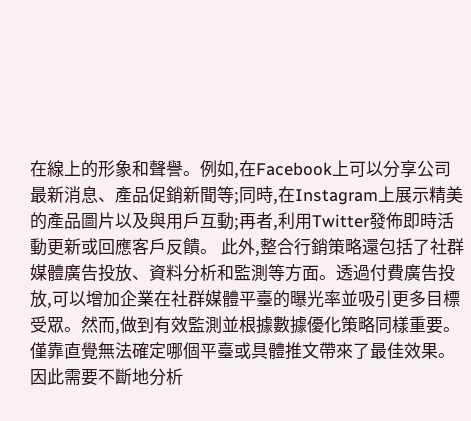在線上的形象和聲譽。例如,在Facebook上可以分享公司最新消息、產品促銷新聞等;同時,在Instagram上展示精美的產品圖片以及與用戶互動;再者,利用Twitter發佈即時活動更新或回應客戶反饋。 此外,整合行銷策略還包括了社群媒體廣告投放、資料分析和監測等方面。透過付費廣告投放,可以增加企業在社群媒體平臺的曝光率並吸引更多目標受眾。然而,做到有效監測並根據數據優化策略同樣重要。僅靠直覺無法確定哪個平臺或具體推文帶來了最佳效果。因此需要不斷地分析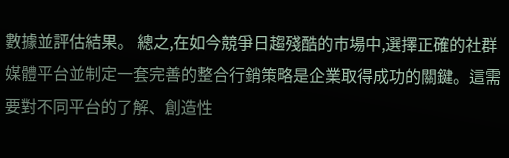數據並評估結果。 總之,在如今競爭日趨殘酷的市場中,選擇正確的社群媒體平台並制定一套完善的整合行銷策略是企業取得成功的關鍵。這需要對不同平台的了解、創造性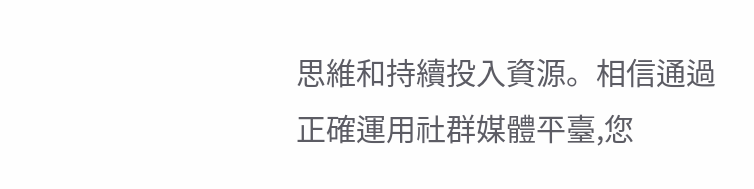思維和持續投入資源。相信通過正確運用社群媒體平臺,您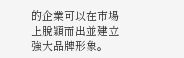的企業可以在市場上脫穎而出並建立強大品牌形象。